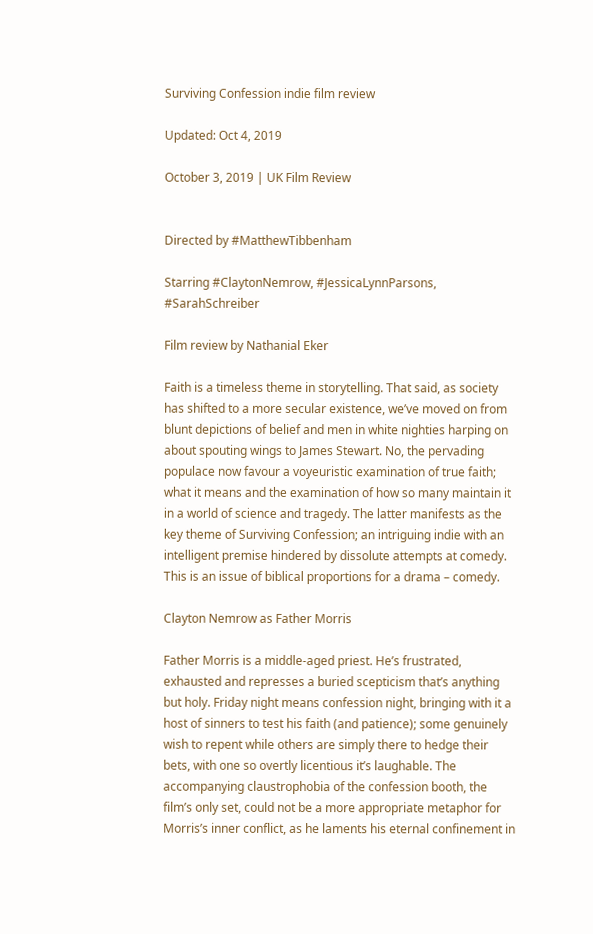Surviving Confession indie film review

Updated: Oct 4, 2019

October 3, 2019 | UK Film Review


Directed by #MatthewTibbenham

Starring #ClaytonNemrow, #JessicaLynnParsons, #SarahSchreiber

Film review by Nathanial Eker

Faith is a timeless theme in storytelling. That said, as society has shifted to a more secular existence, we’ve moved on from blunt depictions of belief and men in white nighties harping on about spouting wings to James Stewart. No, the pervading populace now favour a voyeuristic examination of true faith; what it means and the examination of how so many maintain it in a world of science and tragedy. The latter manifests as the key theme of Surviving Confession; an intriguing indie with an intelligent premise hindered by dissolute attempts at comedy. This is an issue of biblical proportions for a drama – comedy.

Clayton Nemrow as Father Morris

Father Morris is a middle-aged priest. He’s frustrated, exhausted and represses a buried scepticism that’s anything but holy. Friday night means confession night, bringing with it a host of sinners to test his faith (and patience); some genuinely wish to repent while others are simply there to hedge their bets, with one so overtly licentious it’s laughable. The accompanying claustrophobia of the confession booth, the film’s only set, could not be a more appropriate metaphor for Morris’s inner conflict, as he laments his eternal confinement in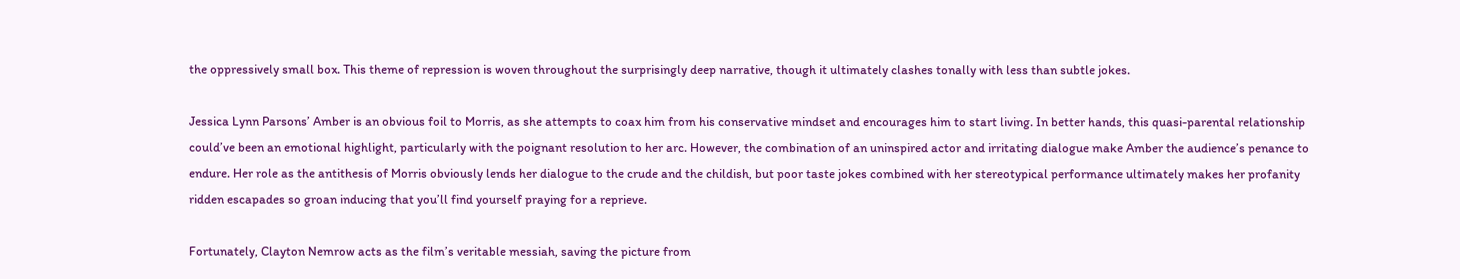the oppressively small box. This theme of repression is woven throughout the surprisingly deep narrative, though it ultimately clashes tonally with less than subtle jokes.

Jessica Lynn Parsons’ Amber is an obvious foil to Morris, as she attempts to coax him from his conservative mindset and encourages him to start living. In better hands, this quasi-parental relationship could’ve been an emotional highlight, particularly with the poignant resolution to her arc. However, the combination of an uninspired actor and irritating dialogue make Amber the audience’s penance to endure. Her role as the antithesis of Morris obviously lends her dialogue to the crude and the childish, but poor taste jokes combined with her stereotypical performance ultimately makes her profanity ridden escapades so groan inducing that you’ll find yourself praying for a reprieve.

Fortunately, Clayton Nemrow acts as the film’s veritable messiah, saving the picture from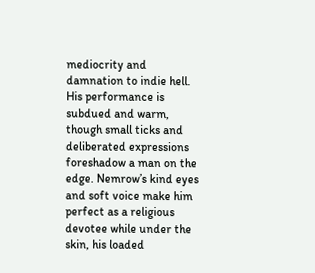mediocrity and damnation to indie hell. His performance is subdued and warm, though small ticks and deliberated expressions foreshadow a man on the edge. Nemrow’s kind eyes and soft voice make him perfect as a religious devotee while under the skin, his loaded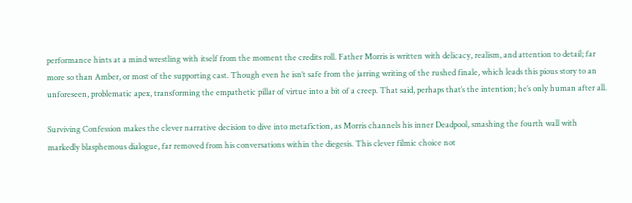performance hints at a mind wrestling with itself from the moment the credits roll. Father Morris is written with delicacy, realism, and attention to detail; far more so than Amber, or most of the supporting cast. Though even he isn’t safe from the jarring writing of the rushed finale, which leads this pious story to an unforeseen, problematic apex, transforming the empathetic pillar of virtue into a bit of a creep. That said, perhaps that’s the intention; he’s only human after all.

Surviving Confession makes the clever narrative decision to dive into metafiction, as Morris channels his inner Deadpool, smashing the fourth wall with markedly blasphemous dialogue, far removed from his conversations within the diegesis. This clever filmic choice not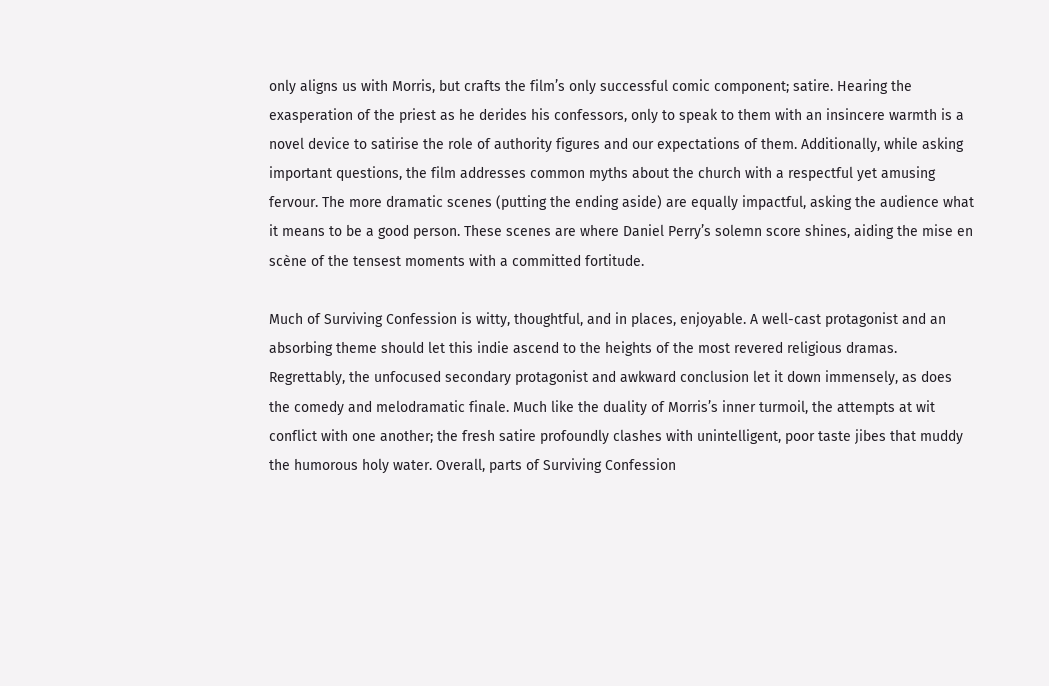only aligns us with Morris, but crafts the film’s only successful comic component; satire. Hearing the exasperation of the priest as he derides his confessors, only to speak to them with an insincere warmth is a novel device to satirise the role of authority figures and our expectations of them. Additionally, while asking important questions, the film addresses common myths about the church with a respectful yet amusing fervour. The more dramatic scenes (putting the ending aside) are equally impactful, asking the audience what it means to be a good person. These scenes are where Daniel Perry’s solemn score shines, aiding the mise en scène of the tensest moments with a committed fortitude.

Much of Surviving Confession is witty, thoughtful, and in places, enjoyable. A well-cast protagonist and an absorbing theme should let this indie ascend to the heights of the most revered religious dramas. Regrettably, the unfocused secondary protagonist and awkward conclusion let it down immensely, as does the comedy and melodramatic finale. Much like the duality of Morris’s inner turmoil, the attempts at wit conflict with one another; the fresh satire profoundly clashes with unintelligent, poor taste jibes that muddy the humorous holy water. Overall, parts of Surviving Confession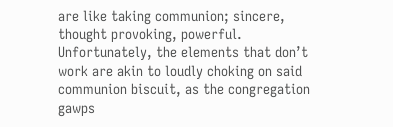are like taking communion; sincere, thought provoking, powerful. Unfortunately, the elements that don’t work are akin to loudly choking on said communion biscuit, as the congregation gawps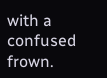with a confused frown.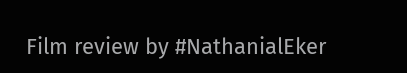Film review by #NathanialEker